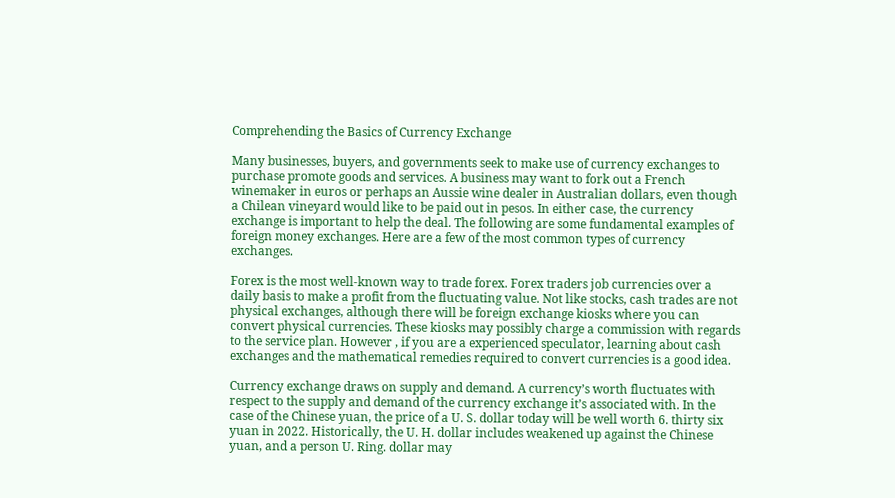Comprehending the Basics of Currency Exchange

Many businesses, buyers, and governments seek to make use of currency exchanges to purchase promote goods and services. A business may want to fork out a French winemaker in euros or perhaps an Aussie wine dealer in Australian dollars, even though a Chilean vineyard would like to be paid out in pesos. In either case, the currency exchange is important to help the deal. The following are some fundamental examples of foreign money exchanges. Here are a few of the most common types of currency exchanges.

Forex is the most well-known way to trade forex. Forex traders job currencies over a daily basis to make a profit from the fluctuating value. Not like stocks, cash trades are not physical exchanges, although there will be foreign exchange kiosks where you can convert physical currencies. These kiosks may possibly charge a commission with regards to the service plan. However , if you are a experienced speculator, learning about cash exchanges and the mathematical remedies required to convert currencies is a good idea.

Currency exchange draws on supply and demand. A currency’s worth fluctuates with respect to the supply and demand of the currency exchange it’s associated with. In the case of the Chinese yuan, the price of a U. S. dollar today will be well worth 6. thirty six yuan in 2022. Historically, the U. H. dollar includes weakened up against the Chinese yuan, and a person U. Ring. dollar may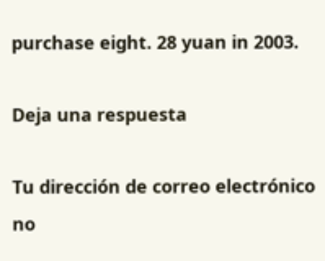purchase eight. 28 yuan in 2003.

Deja una respuesta

Tu dirección de correo electrónico no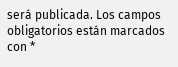será publicada. Los campos obligatorios están marcados con *